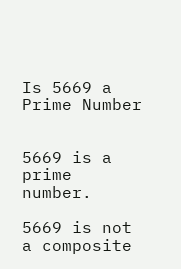Is 5669 a Prime Number


5669 is a prime number.

5669 is not a composite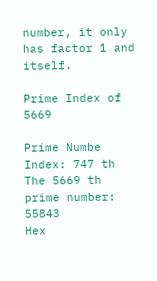number, it only has factor 1 and itself.

Prime Index of 5669

Prime Numbe Index: 747 th
The 5669 th prime number: 55843
Hex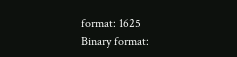format: 1625
Binary format: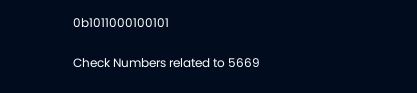0b1011000100101

Check Numbers related to 5669